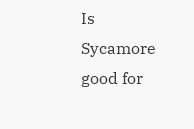Is Sycamore good for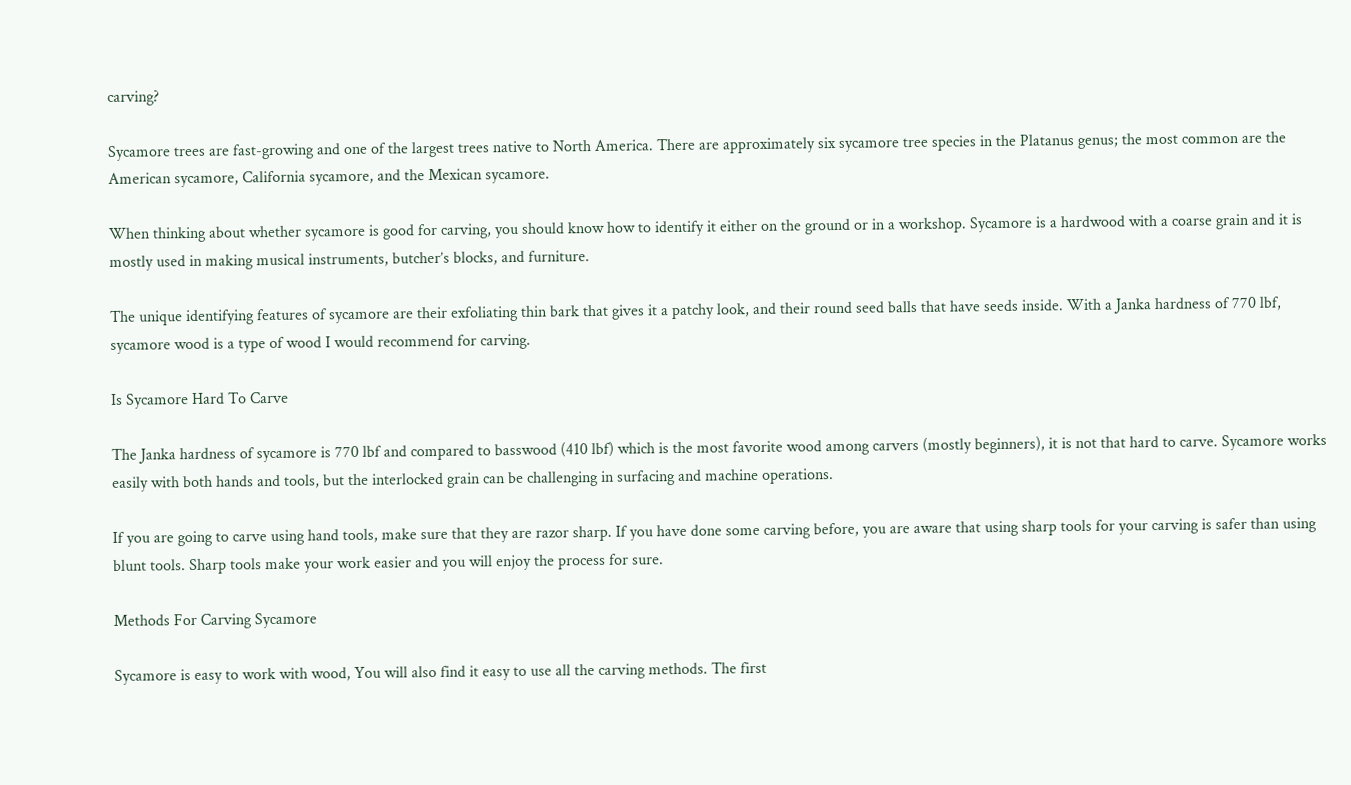carving?

Sycamore trees are fast-growing and one of the largest trees native to North America. There are approximately six sycamore tree species in the Platanus genus; the most common are the American sycamore, California sycamore, and the Mexican sycamore.

When thinking about whether sycamore is good for carving, you should know how to identify it either on the ground or in a workshop. Sycamore is a hardwood with a coarse grain and it is mostly used in making musical instruments, butcher’s blocks, and furniture.

The unique identifying features of sycamore are their exfoliating thin bark that gives it a patchy look, and their round seed balls that have seeds inside. With a Janka hardness of 770 lbf, sycamore wood is a type of wood I would recommend for carving.

Is Sycamore Hard To Carve

The Janka hardness of sycamore is 770 lbf and compared to basswood (410 lbf) which is the most favorite wood among carvers (mostly beginners), it is not that hard to carve. Sycamore works easily with both hands and tools, but the interlocked grain can be challenging in surfacing and machine operations.

If you are going to carve using hand tools, make sure that they are razor sharp. If you have done some carving before, you are aware that using sharp tools for your carving is safer than using blunt tools. Sharp tools make your work easier and you will enjoy the process for sure.

Methods For Carving Sycamore

Sycamore is easy to work with wood, You will also find it easy to use all the carving methods. The first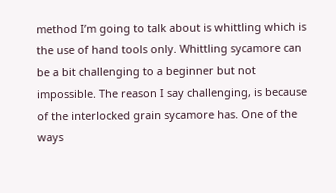method I’m going to talk about is whittling which is the use of hand tools only. Whittling sycamore can be a bit challenging to a beginner but not impossible. The reason I say challenging, is because of the interlocked grain sycamore has. One of the ways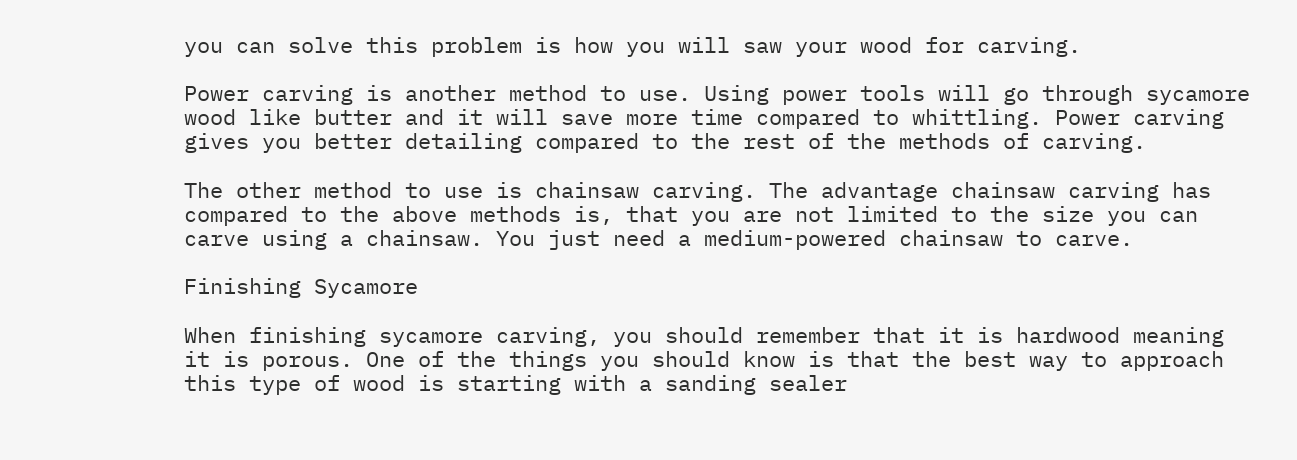you can solve this problem is how you will saw your wood for carving.

Power carving is another method to use. Using power tools will go through sycamore wood like butter and it will save more time compared to whittling. Power carving gives you better detailing compared to the rest of the methods of carving.

The other method to use is chainsaw carving. The advantage chainsaw carving has compared to the above methods is, that you are not limited to the size you can carve using a chainsaw. You just need a medium-powered chainsaw to carve.

Finishing Sycamore

When finishing sycamore carving, you should remember that it is hardwood meaning it is porous. One of the things you should know is that the best way to approach this type of wood is starting with a sanding sealer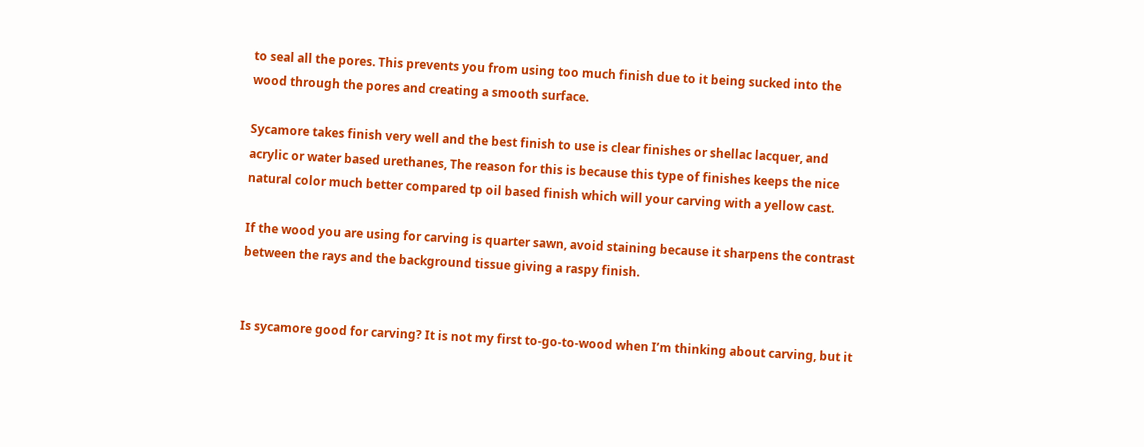to seal all the pores. This prevents you from using too much finish due to it being sucked into the wood through the pores and creating a smooth surface.

Sycamore takes finish very well and the best finish to use is clear finishes or shellac lacquer, and acrylic or water based urethanes, The reason for this is because this type of finishes keeps the nice natural color much better compared tp oil based finish which will your carving with a yellow cast.

If the wood you are using for carving is quarter sawn, avoid staining because it sharpens the contrast between the rays and the background tissue giving a raspy finish.


Is sycamore good for carving? It is not my first to-go-to-wood when I’m thinking about carving, but it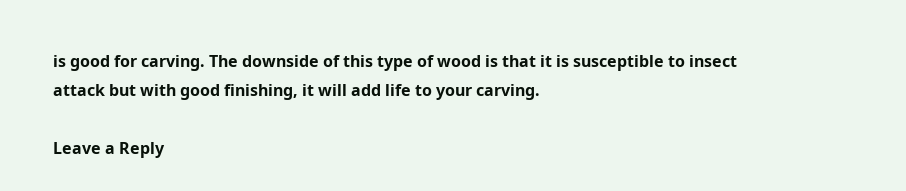is good for carving. The downside of this type of wood is that it is susceptible to insect attack but with good finishing, it will add life to your carving.

Leave a Reply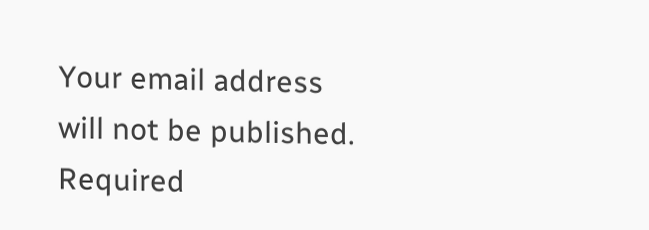Your email address will not be published. Required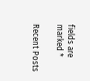fields are marked *

Recent Posts